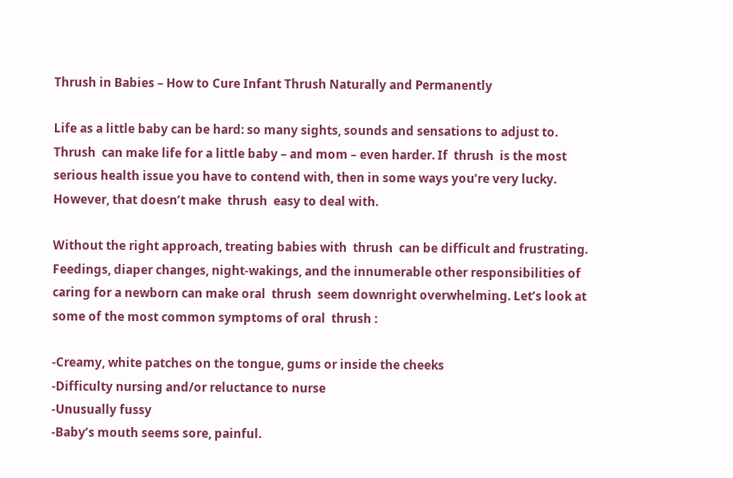Thrush in Babies – How to Cure Infant Thrush Naturally and Permanently

Life as a little baby can be hard: so many sights, sounds and sensations to adjust to.  Thrush  can make life for a little baby – and mom – even harder. If  thrush  is the most serious health issue you have to contend with, then in some ways you’re very lucky. However, that doesn’t make  thrush  easy to deal with.

Without the right approach, treating babies with  thrush  can be difficult and frustrating. Feedings, diaper changes, night-wakings, and the innumerable other responsibilities of caring for a newborn can make oral  thrush  seem downright overwhelming. Let’s look at some of the most common symptoms of oral  thrush :

-Creamy, white patches on the tongue, gums or inside the cheeks
-Difficulty nursing and/or reluctance to nurse
-Unusually fussy
-Baby’s mouth seems sore, painful.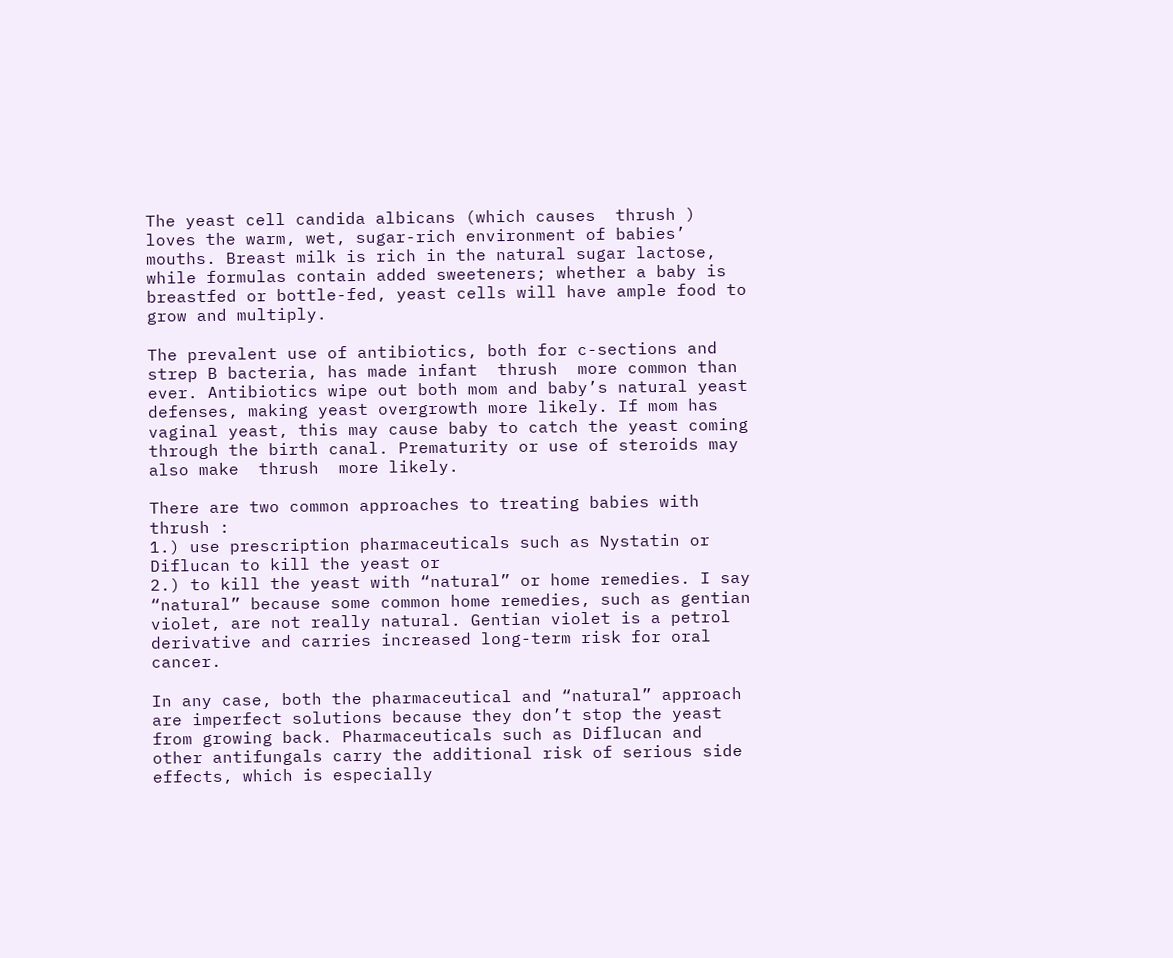The yeast cell candida albicans (which causes  thrush ) loves the warm, wet, sugar-rich environment of babies’ mouths. Breast milk is rich in the natural sugar lactose, while formulas contain added sweeteners; whether a baby is breastfed or bottle-fed, yeast cells will have ample food to grow and multiply.

The prevalent use of antibiotics, both for c-sections and strep B bacteria, has made infant  thrush  more common than ever. Antibiotics wipe out both mom and baby’s natural yeast defenses, making yeast overgrowth more likely. If mom has vaginal yeast, this may cause baby to catch the yeast coming through the birth canal. Prematurity or use of steroids may also make  thrush  more likely.

There are two common approaches to treating babies with  thrush :
1.) use prescription pharmaceuticals such as Nystatin or Diflucan to kill the yeast or
2.) to kill the yeast with “natural” or home remedies. I say “natural” because some common home remedies, such as gentian violet, are not really natural. Gentian violet is a petrol derivative and carries increased long-term risk for oral cancer.

In any case, both the pharmaceutical and “natural” approach are imperfect solutions because they don’t stop the yeast from growing back. Pharmaceuticals such as Diflucan and other antifungals carry the additional risk of serious side effects, which is especially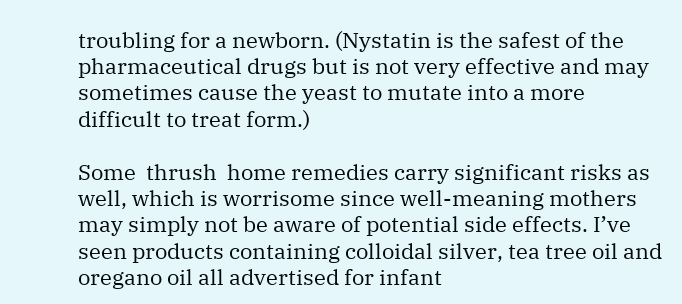troubling for a newborn. (Nystatin is the safest of the pharmaceutical drugs but is not very effective and may sometimes cause the yeast to mutate into a more difficult to treat form.)

Some  thrush  home remedies carry significant risks as well, which is worrisome since well-meaning mothers may simply not be aware of potential side effects. I’ve seen products containing colloidal silver, tea tree oil and oregano oil all advertised for infant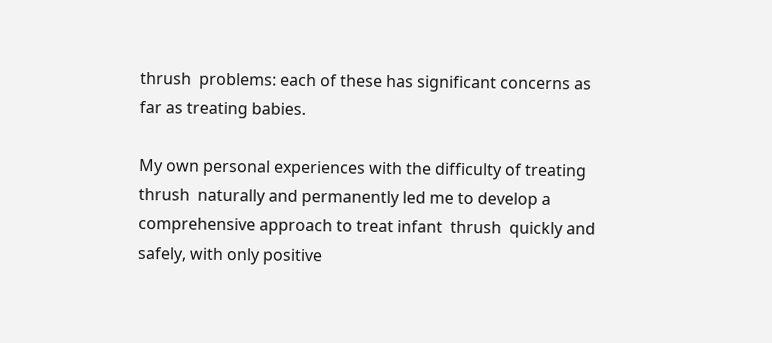thrush  problems: each of these has significant concerns as far as treating babies.

My own personal experiences with the difficulty of treating  thrush  naturally and permanently led me to develop a comprehensive approach to treat infant  thrush  quickly and safely, with only positive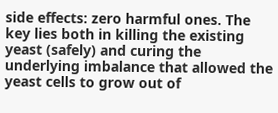side effects: zero harmful ones. The key lies both in killing the existing yeast (safely) and curing the underlying imbalance that allowed the yeast cells to grow out of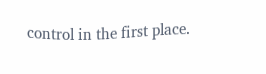control in the first place.